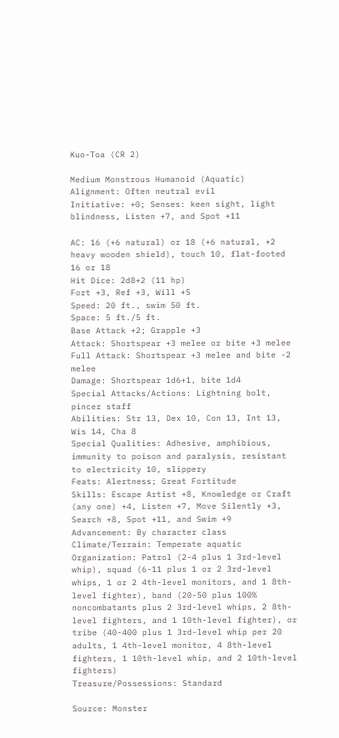Kuo-Toa (CR 2)

Medium Monstrous Humanoid (Aquatic)
Alignment: Often neutral evil
Initiative: +0; Senses: keen sight, light blindness, Listen +7, and Spot +11

AC: 16 (+6 natural) or 18 (+6 natural, +2 heavy wooden shield), touch 10, flat-footed 16 or 18
Hit Dice: 2d8+2 (11 hp)
Fort +3, Ref +3, Will +5
Speed: 20 ft., swim 50 ft.
Space: 5 ft./5 ft.
Base Attack +2; Grapple +3
Attack: Shortspear +3 melee or bite +3 melee
Full Attack: Shortspear +3 melee and bite -2 melee
Damage: Shortspear 1d6+1, bite 1d4
Special Attacks/Actions: Lightning bolt, pincer staff
Abilities: Str 13, Dex 10, Con 13, Int 13, Wis 14, Cha 8
Special Qualities: Adhesive, amphibious, immunity to poison and paralysis, resistant to electricity 10, slippery
Feats: Alertness; Great Fortitude
Skills: Escape Artist +8, Knowledge or Craft (any one) +4, Listen +7, Move Silently +3, Search +8, Spot +11, and Swim +9
Advancement: By character class
Climate/Terrain: Temperate aquatic
Organization: Patrol (2-4 plus 1 3rd-level whip), squad (6-11 plus 1 or 2 3rd-level whips, 1 or 2 4th-level monitors, and 1 8th-level fighter), band (20-50 plus 100% noncombatants plus 2 3rd-level whips, 2 8th-level fighters, and 1 10th-level fighter), or tribe (40-400 plus 1 3rd-level whip per 20 adults, 1 4th-level monitor, 4 8th-level fighters, 1 10th-level whip, and 2 10th-level fighters)
Treasure/Possessions: Standard

Source: Monster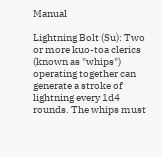Manual

Lightning Bolt (Su): Two or more kuo-toa clerics (known as "whips") operating together can generate a stroke of lightning every 1d4 rounds. The whips must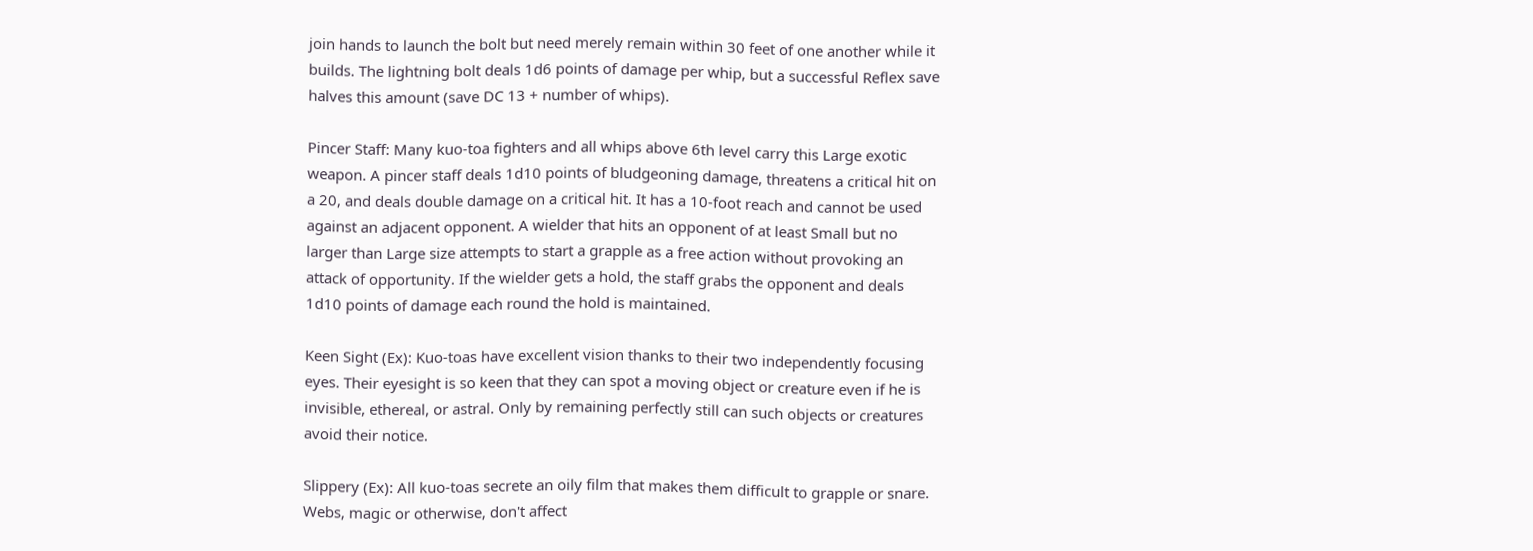join hands to launch the bolt but need merely remain within 30 feet of one another while it builds. The lightning bolt deals 1d6 points of damage per whip, but a successful Reflex save halves this amount (save DC 13 + number of whips).

Pincer Staff: Many kuo-toa fighters and all whips above 6th level carry this Large exotic weapon. A pincer staff deals 1d10 points of bludgeoning damage, threatens a critical hit on a 20, and deals double damage on a critical hit. It has a 10-foot reach and cannot be used against an adjacent opponent. A wielder that hits an opponent of at least Small but no larger than Large size attempts to start a grapple as a free action without provoking an attack of opportunity. If the wielder gets a hold, the staff grabs the opponent and deals 1d10 points of damage each round the hold is maintained.

Keen Sight (Ex): Kuo-toas have excellent vision thanks to their two independently focusing eyes. Their eyesight is so keen that they can spot a moving object or creature even if he is invisible, ethereal, or astral. Only by remaining perfectly still can such objects or creatures avoid their notice.

Slippery (Ex): All kuo-toas secrete an oily film that makes them difficult to grapple or snare. Webs, magic or otherwise, don't affect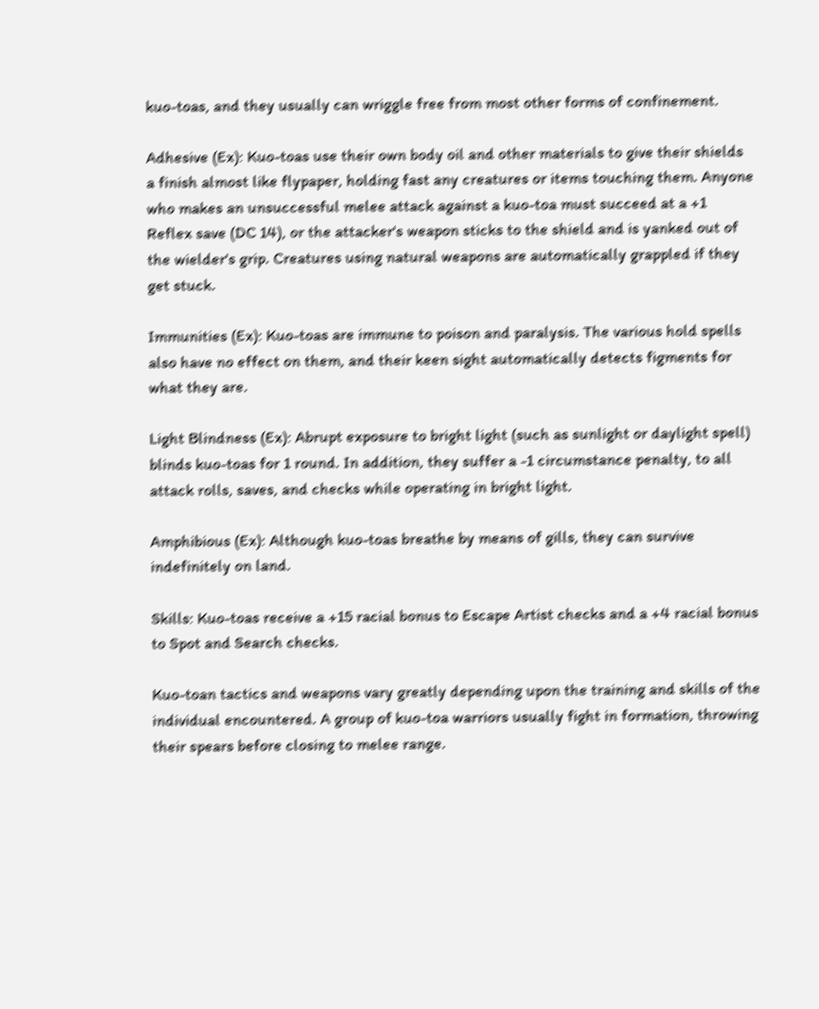kuo-toas, and they usually can wriggle free from most other forms of confinement.

Adhesive (Ex): Kuo-toas use their own body oil and other materials to give their shields a finish almost like flypaper, holding fast any creatures or items touching them. Anyone who makes an unsuccessful melee attack against a kuo-toa must succeed at a +1 Reflex save (DC 14), or the attacker's weapon sticks to the shield and is yanked out of the wielder's grip. Creatures using natural weapons are automatically grappled if they get stuck.

Immunities (Ex): Kuo-toas are immune to poison and paralysis. The various hold spells also have no effect on them, and their keen sight automatically detects figments for what they are.

Light Blindness (Ex): Abrupt exposure to bright light (such as sunlight or daylight spell) blinds kuo-toas for 1 round. In addition, they suffer a -1 circumstance penalty, to all attack rolls, saves, and checks while operating in bright light.

Amphibious (Ex): Although kuo-toas breathe by means of gills, they can survive indefinitely on land.

Skills: Kuo-toas receive a +15 racial bonus to Escape Artist checks and a +4 racial bonus to Spot and Search checks.

Kuo-toan tactics and weapons vary greatly depending upon the training and skills of the individual encountered. A group of kuo-toa warriors usually fight in formation, throwing their spears before closing to melee range.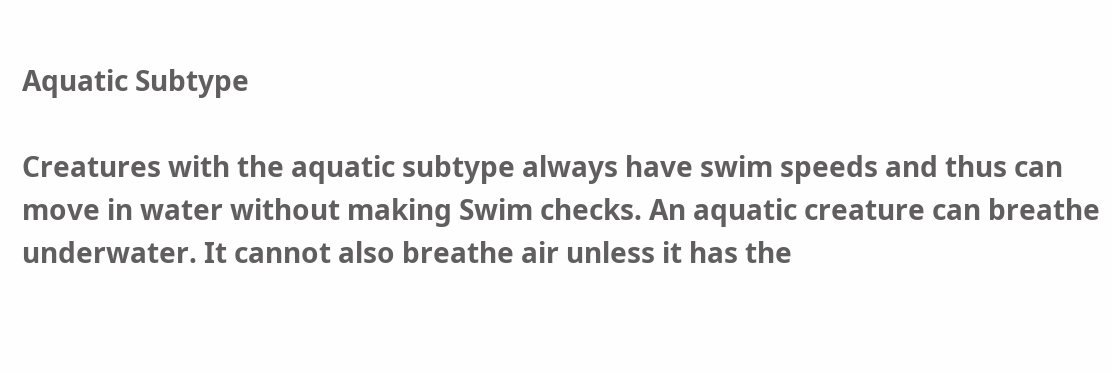Aquatic Subtype

Creatures with the aquatic subtype always have swim speeds and thus can move in water without making Swim checks. An aquatic creature can breathe underwater. It cannot also breathe air unless it has the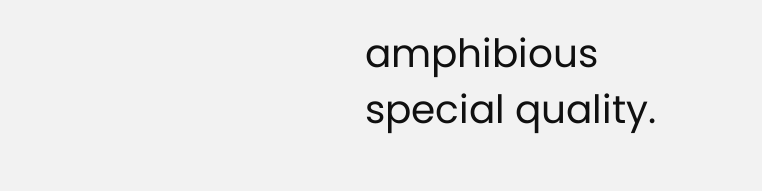amphibious special quality.